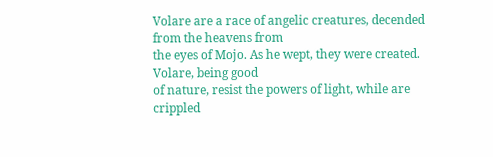Volare are a race of angelic creatures, decended from the heavens from
the eyes of Mojo. As he wept, they were created. Volare, being good
of nature, resist the powers of light, while are crippled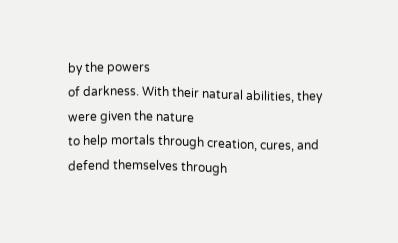by the powers
of darkness. With their natural abilities, they were given the nature
to help mortals through creation, cures, and defend themselves through